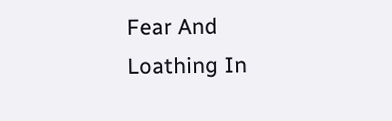Fear And Loathing In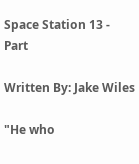Space Station 13 - Part

Written By: Jake Wiles

"He who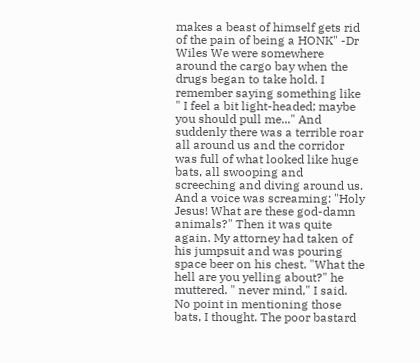makes a beast of himself gets rid of the pain of being a HONK" -Dr Wiles We were somewhere around the cargo bay when the drugs began to take hold. I remember saying something like " I feel a bit light-headed; maybe you should pull me..." And suddenly there was a terrible roar all around us and the corridor was full of what looked like huge bats, all swooping and screeching and diving around us. And a voice was screaming: "Holy Jesus! What are these god-damn animals?" Then it was quite again. My attorney had taken of his jumpsuit and was pouring space beer on his chest. "What the hell are you yelling about?" he muttered. " never mind," I said. No point in mentioning those bats, I thought. The poor bastard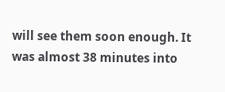will see them soon enough. It was almost 38 minutes into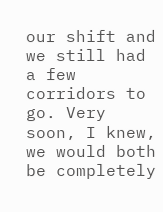our shift and we still had a few corridors to go. Very soon, I knew, we would both be completely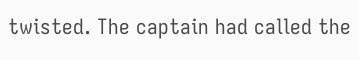twisted. The captain had called the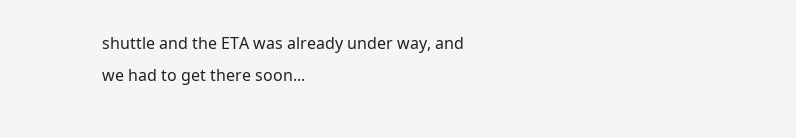shuttle and the ETA was already under way, and we had to get there soon...